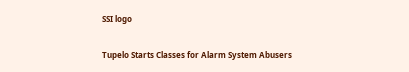SSI logo

Tupelo Starts Classes for Alarm System Abusers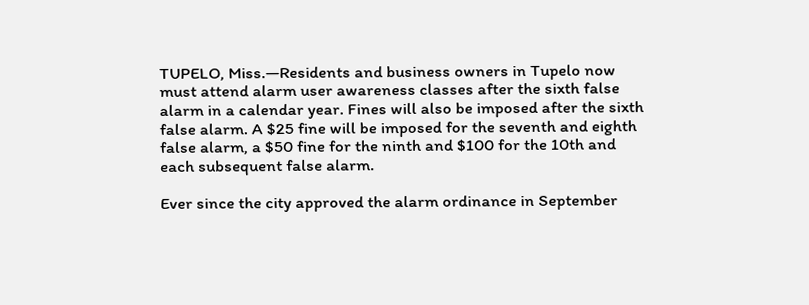TUPELO, Miss.—Residents and business owners in Tupelo now must attend alarm user awareness classes after the sixth false alarm in a calendar year. Fines will also be imposed after the sixth false alarm. A $25 fine will be imposed for the seventh and eighth false alarm, a $50 fine for the ninth and $100 for the 10th and each subsequent false alarm.

Ever since the city approved the alarm ordinance in September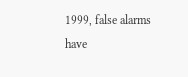1999, false alarms have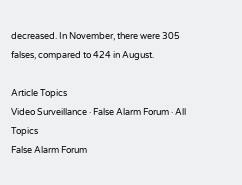decreased. In November, there were 305 falses, compared to 424 in August.

Article Topics
Video Surveillance · False Alarm Forum · All Topics
False Alarm Forum